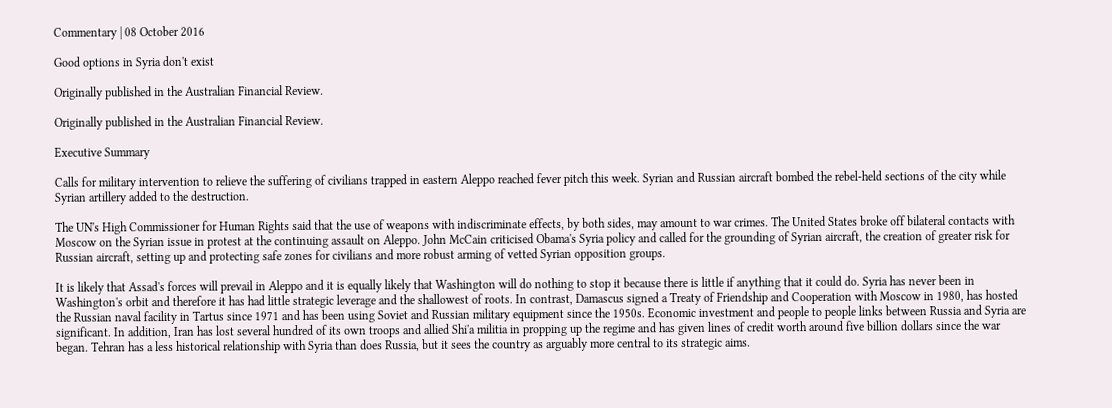Commentary | 08 October 2016

Good options in Syria don't exist

Originally published in the Australian Financial Review.

Originally published in the Australian Financial Review.

Executive Summary

Calls for military intervention to relieve the suffering of civilians trapped in eastern Aleppo reached fever pitch this week. Syrian and Russian aircraft bombed the rebel-held sections of the city while Syrian artillery added to the destruction.

The UN's High Commissioner for Human Rights said that the use of weapons with indiscriminate effects, by both sides, may amount to war crimes. The United States broke off bilateral contacts with Moscow on the Syrian issue in protest at the continuing assault on Aleppo. John McCain criticised Obama's Syria policy and called for the grounding of Syrian aircraft, the creation of greater risk for Russian aircraft, setting up and protecting safe zones for civilians and more robust arming of vetted Syrian opposition groups.

It is likely that Assad's forces will prevail in Aleppo and it is equally likely that Washington will do nothing to stop it because there is little if anything that it could do. Syria has never been in Washington's orbit and therefore it has had little strategic leverage and the shallowest of roots. In contrast, Damascus signed a Treaty of Friendship and Cooperation with Moscow in 1980, has hosted the Russian naval facility in Tartus since 1971 and has been using Soviet and Russian military equipment since the 1950s. Economic investment and people to people links between Russia and Syria are significant. In addition, Iran has lost several hundred of its own troops and allied Shi'a militia in propping up the regime and has given lines of credit worth around five billion dollars since the war began. Tehran has a less historical relationship with Syria than does Russia, but it sees the country as arguably more central to its strategic aims.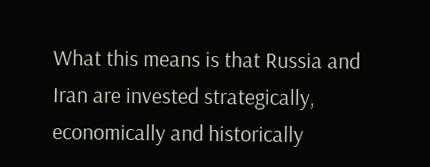What this means is that Russia and Iran are invested strategically, economically and historically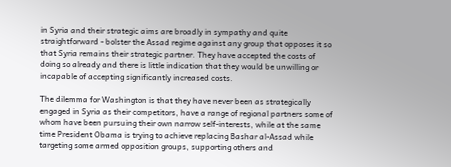in Syria and their strategic aims are broadly in sympathy and quite straightforward - bolster the Assad regime against any group that opposes it so that Syria remains their strategic partner. They have accepted the costs of doing so already and there is little indication that they would be unwilling or incapable of accepting significantly increased costs.

The dilemma for Washington is that they have never been as strategically engaged in Syria as their competitors, have a range of regional partners some of whom have been pursuing their own narrow self-interests, while at the same time President Obama is trying to achieve replacing Bashar al-Assad while targeting some armed opposition groups, supporting others and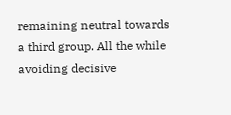remaining neutral towards a third group. All the while avoiding decisive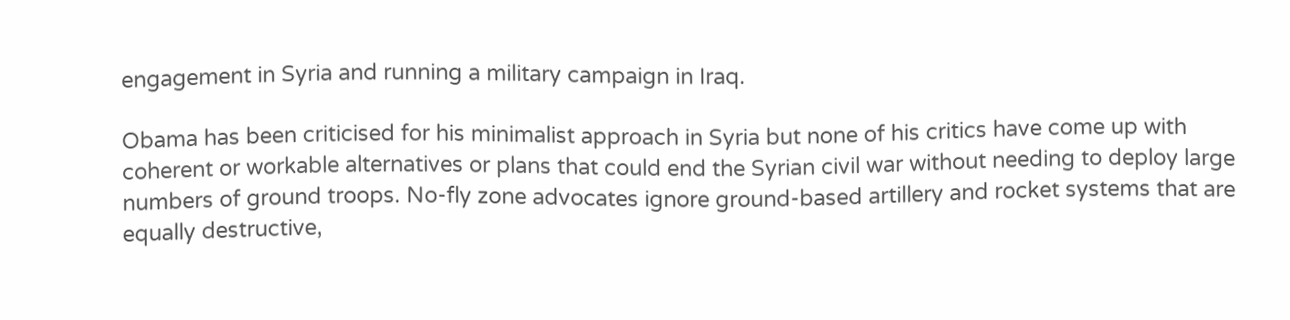engagement in Syria and running a military campaign in Iraq.

Obama has been criticised for his minimalist approach in Syria but none of his critics have come up with coherent or workable alternatives or plans that could end the Syrian civil war without needing to deploy large numbers of ground troops. No-fly zone advocates ignore ground-based artillery and rocket systems that are equally destructive,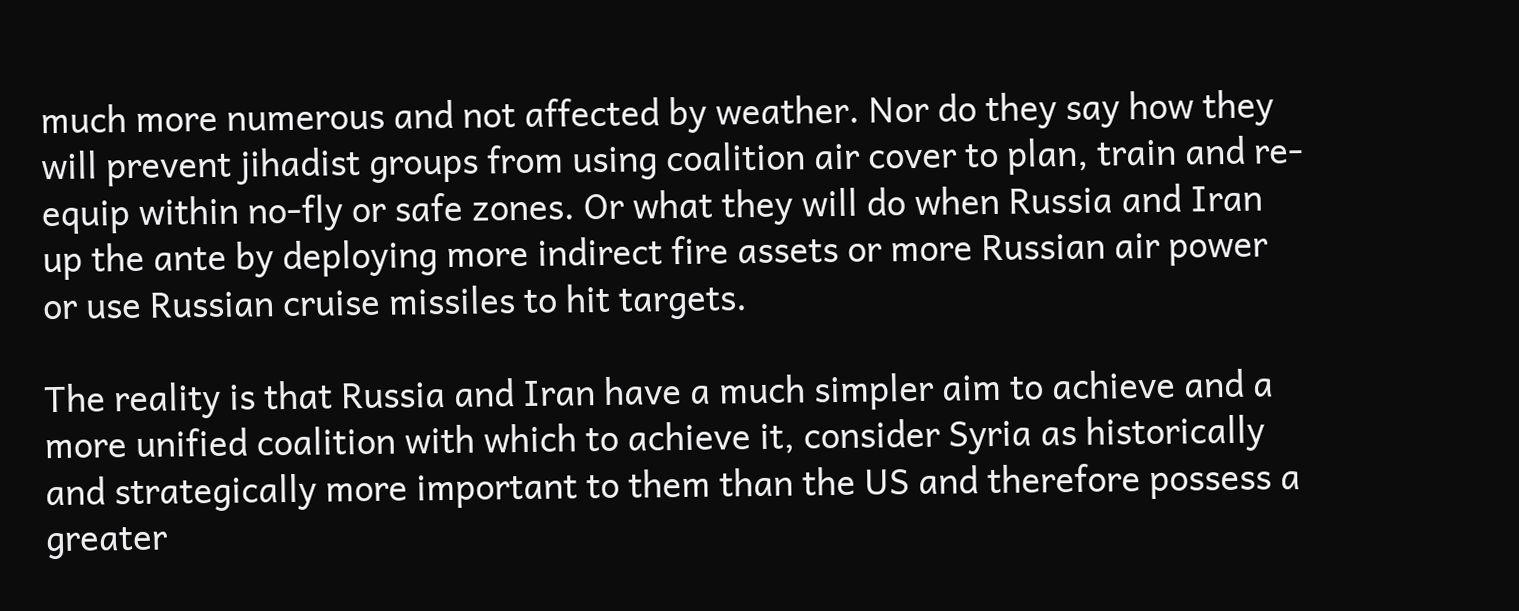much more numerous and not affected by weather. Nor do they say how they will prevent jihadist groups from using coalition air cover to plan, train and re-equip within no-fly or safe zones. Or what they will do when Russia and Iran up the ante by deploying more indirect fire assets or more Russian air power or use Russian cruise missiles to hit targets.

The reality is that Russia and Iran have a much simpler aim to achieve and a more unified coalition with which to achieve it, consider Syria as historically and strategically more important to them than the US and therefore possess a greater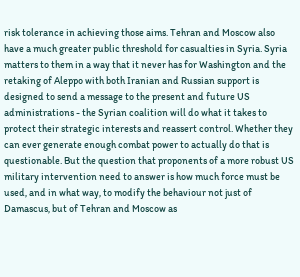risk tolerance in achieving those aims. Tehran and Moscow also have a much greater public threshold for casualties in Syria. Syria matters to them in a way that it never has for Washington and the retaking of Aleppo with both Iranian and Russian support is designed to send a message to the present and future US administrations - the Syrian coalition will do what it takes to protect their strategic interests and reassert control. Whether they can ever generate enough combat power to actually do that is questionable. But the question that proponents of a more robust US military intervention need to answer is how much force must be used, and in what way, to modify the behaviour not just of Damascus, but of Tehran and Moscow as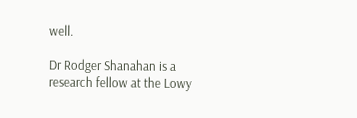well.

Dr Rodger Shanahan is a research fellow at the Lowy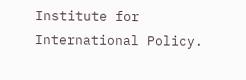Institute for International Policy.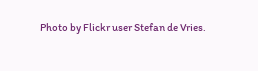Photo by Flickr user Stefan de Vries.